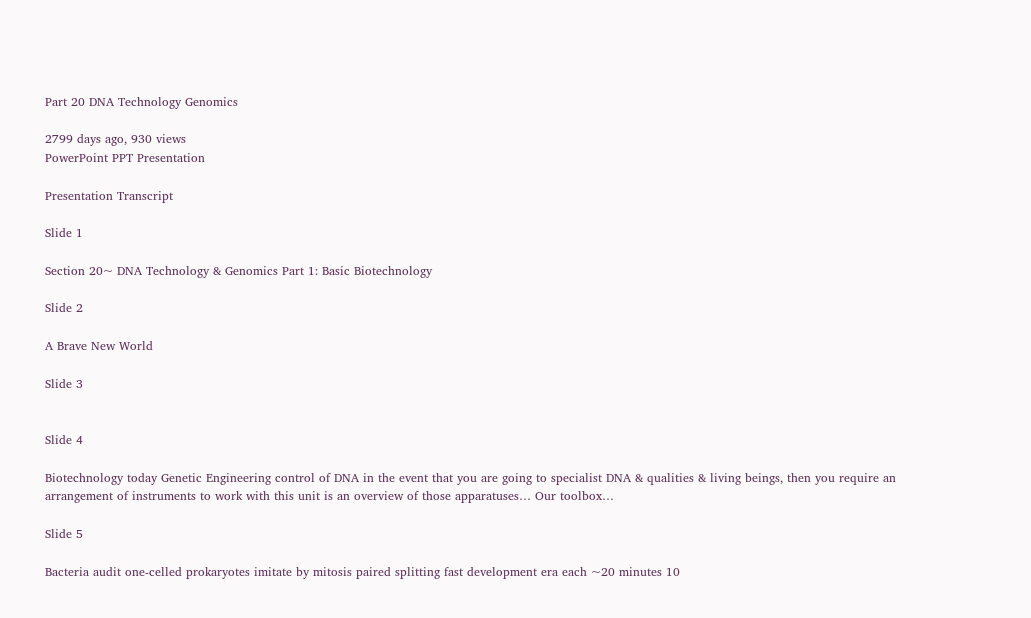Part 20 DNA Technology Genomics

2799 days ago, 930 views
PowerPoint PPT Presentation

Presentation Transcript

Slide 1

Section 20~ DNA Technology & Genomics Part 1: Basic Biotechnology

Slide 2

A Brave New World

Slide 3


Slide 4

Biotechnology today Genetic Engineering control of DNA in the event that you are going to specialist DNA & qualities & living beings, then you require an arrangement of instruments to work with this unit is an overview of those apparatuses… Our toolbox…

Slide 5

Bacteria audit one-celled prokaryotes imitate by mitosis paired splitting fast development era each ~20 minutes 10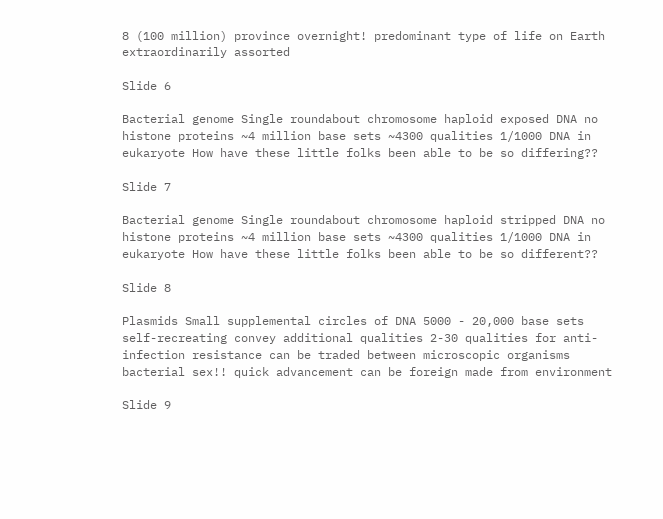8 (100 million) province overnight! predominant type of life on Earth extraordinarily assorted

Slide 6

Bacterial genome Single roundabout chromosome haploid exposed DNA no histone proteins ~4 million base sets ~4300 qualities 1/1000 DNA in eukaryote How have these little folks been able to be so differing??

Slide 7

Bacterial genome Single roundabout chromosome haploid stripped DNA no histone proteins ~4 million base sets ~4300 qualities 1/1000 DNA in eukaryote How have these little folks been able to be so different??

Slide 8

Plasmids Small supplemental circles of DNA 5000 - 20,000 base sets self-recreating convey additional qualities 2-30 qualities for anti-infection resistance can be traded between microscopic organisms bacterial sex!! quick advancement can be foreign made from environment

Slide 9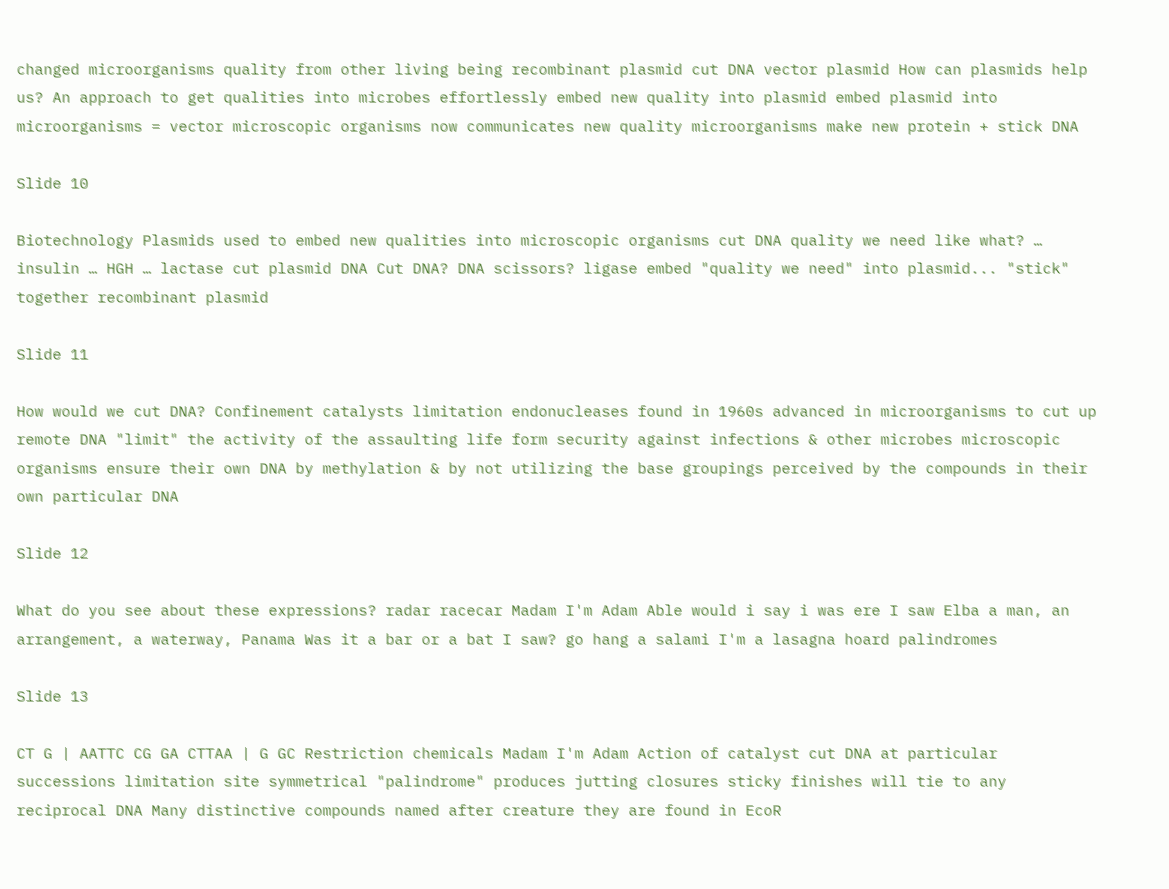changed microorganisms quality from other living being recombinant plasmid cut DNA vector plasmid How can plasmids help us? An approach to get qualities into microbes effortlessly embed new quality into plasmid embed plasmid into microorganisms = vector microscopic organisms now communicates new quality microorganisms make new protein + stick DNA

Slide 10

Biotechnology Plasmids used to embed new qualities into microscopic organisms cut DNA quality we need like what? … insulin … HGH … lactase cut plasmid DNA Cut DNA? DNA scissors? ligase embed "quality we need" into plasmid... "stick" together recombinant plasmid

Slide 11

How would we cut DNA? Confinement catalysts limitation endonucleases found in 1960s advanced in microorganisms to cut up remote DNA "limit" the activity of the assaulting life form security against infections & other microbes microscopic organisms ensure their own DNA by methylation & by not utilizing the base groupings perceived by the compounds in their own particular DNA

Slide 12

What do you see about these expressions? radar racecar Madam I'm Adam Able would i say i was ere I saw Elba a man, an arrangement, a waterway, Panama Was it a bar or a bat I saw? go hang a salami I'm a lasagna hoard palindromes

Slide 13

CT G | AATTC CG GA CTTAA | G GC Restriction chemicals Madam I'm Adam Action of catalyst cut DNA at particular successions limitation site symmetrical "palindrome" produces jutting closures sticky finishes will tie to any reciprocal DNA Many distinctive compounds named after creature they are found in EcoR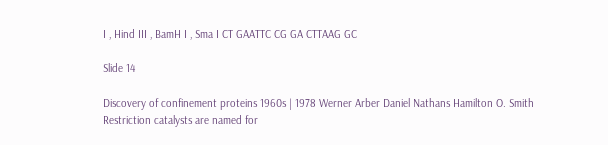I , Hind III , BamH I , Sma I CT GAATTC CG GA CTTAAG GC

Slide 14

Discovery of confinement proteins 1960s | 1978 Werner Arber Daniel Nathans Hamilton O. Smith Restriction catalysts are named for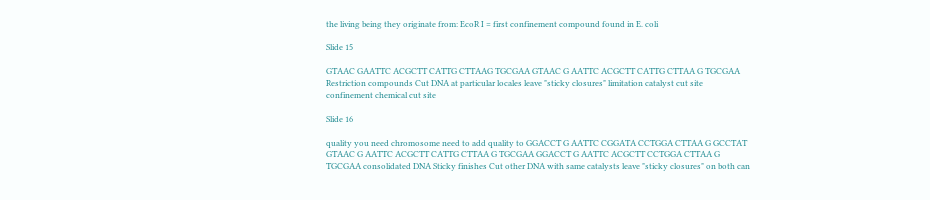the living being they originate from: EcoR I = first confinement compound found in E. coli

Slide 15

GTAAC GAATTC ACGCTT CATTG CTTAAG TGCGAA GTAAC G AATTC ACGCTT CATTG CTTAA G TGCGAA Restriction compounds Cut DNA at particular locales leave "sticky closures" limitation catalyst cut site confinement chemical cut site

Slide 16

quality you need chromosome need to add quality to GGACCT G AATTC CGGATA CCTGGA CTTAA G GCCTAT GTAAC G AATTC ACGCTT CATTG CTTAA G TGCGAA GGACCT G AATTC ACGCTT CCTGGA CTTAA G TGCGAA consolidated DNA Sticky finishes Cut other DNA with same catalysts leave "sticky closures" on both can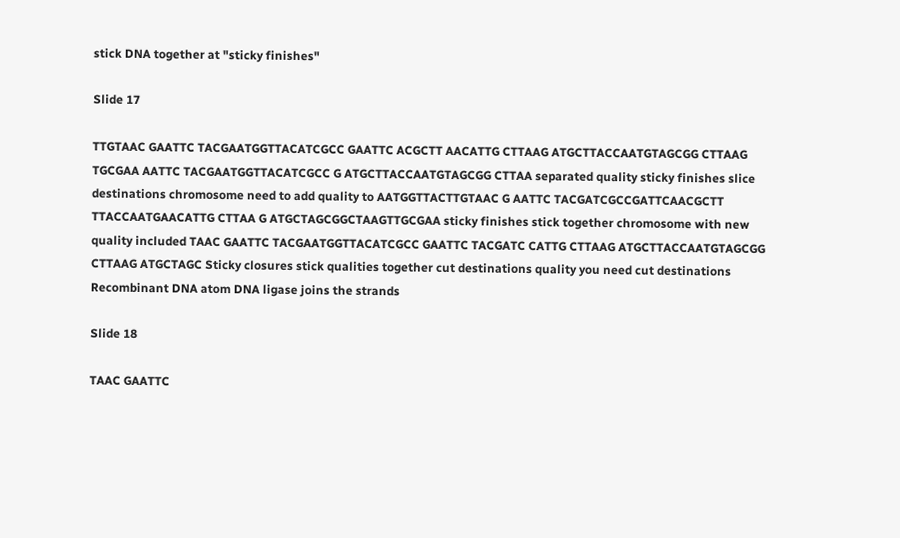stick DNA together at "sticky finishes"

Slide 17

TTGTAAC GAATTC TACGAATGGTTACATCGCC GAATTC ACGCTT AACATTG CTTAAG ATGCTTACCAATGTAGCGG CTTAAG TGCGAA AATTC TACGAATGGTTACATCGCC G ATGCTTACCAATGTAGCGG CTTAA separated quality sticky finishes slice destinations chromosome need to add quality to AATGGTTACTTGTAAC G AATTC TACGATCGCCGATTCAACGCTT TTACCAATGAACATTG CTTAA G ATGCTAGCGGCTAAGTTGCGAA sticky finishes stick together chromosome with new quality included TAAC GAATTC TACGAATGGTTACATCGCC GAATTC TACGATC CATTG CTTAAG ATGCTTACCAATGTAGCGG CTTAAG ATGCTAGC Sticky closures stick qualities together cut destinations quality you need cut destinations Recombinant DNA atom DNA ligase joins the strands

Slide 18

TAAC GAATTC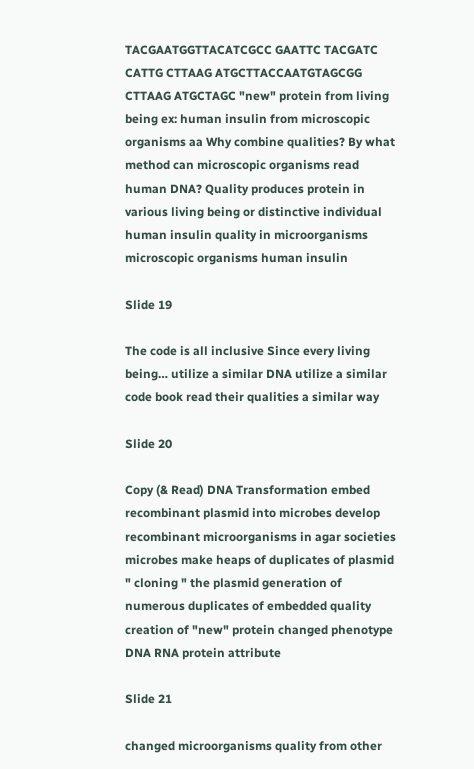TACGAATGGTTACATCGCC GAATTC TACGATC CATTG CTTAAG ATGCTTACCAATGTAGCGG CTTAAG ATGCTAGC "new" protein from living being ex: human insulin from microscopic organisms aa Why combine qualities? By what method can microscopic organisms read human DNA? Quality produces protein in various living being or distinctive individual human insulin quality in microorganisms microscopic organisms human insulin

Slide 19

The code is all inclusive Since every living being… utilize a similar DNA utilize a similar code book read their qualities a similar way

Slide 20

Copy (& Read) DNA Transformation embed recombinant plasmid into microbes develop recombinant microorganisms in agar societies microbes make heaps of duplicates of plasmid " cloning " the plasmid generation of numerous duplicates of embedded quality creation of "new" protein changed phenotype DNA RNA protein attribute

Slide 21

changed microorganisms quality from other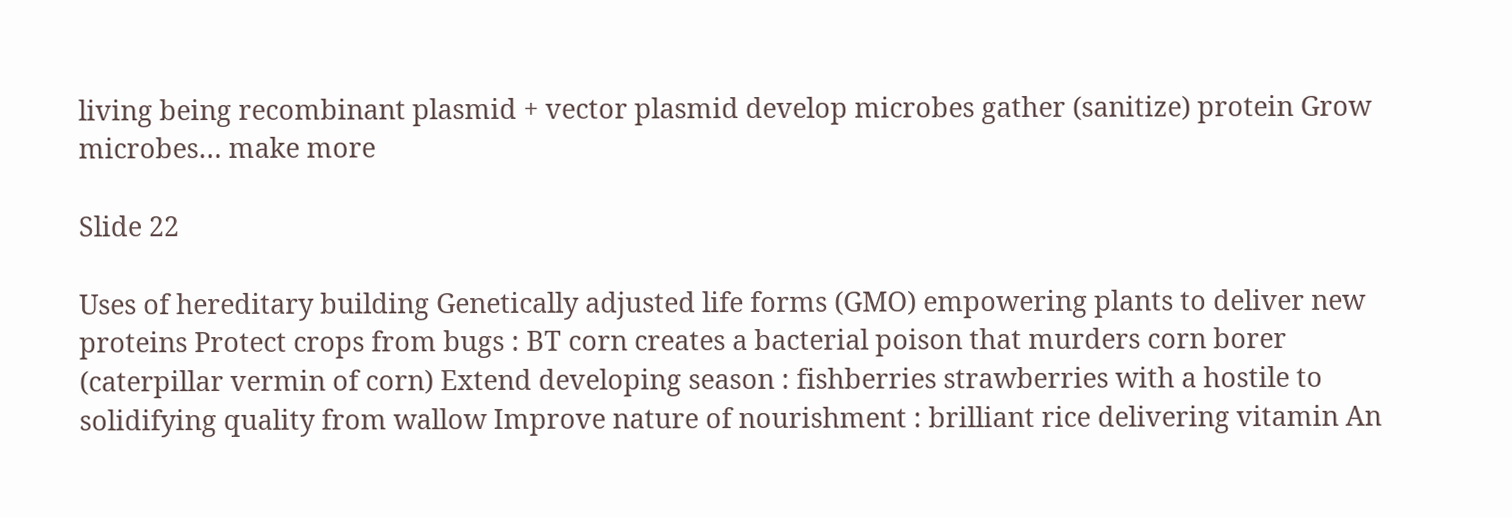living being recombinant plasmid + vector plasmid develop microbes gather (sanitize) protein Grow microbes… make more

Slide 22

Uses of hereditary building Genetically adjusted life forms (GMO) empowering plants to deliver new proteins Protect crops from bugs : BT corn creates a bacterial poison that murders corn borer (caterpillar vermin of corn) Extend developing season : fishberries strawberries with a hostile to solidifying quality from wallow Improve nature of nourishment : brilliant rice delivering vitamin An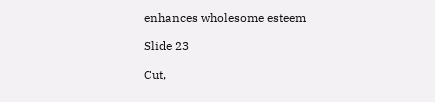enhances wholesome esteem

Slide 23

Cut,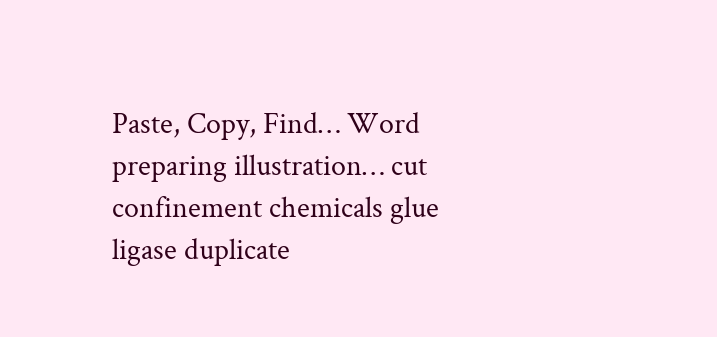Paste, Copy, Find… Word preparing illustration… cut confinement chemicals glue ligase duplicate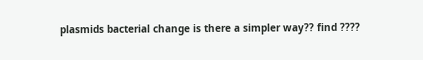plasmids bacterial change is there a simpler way?? find ????